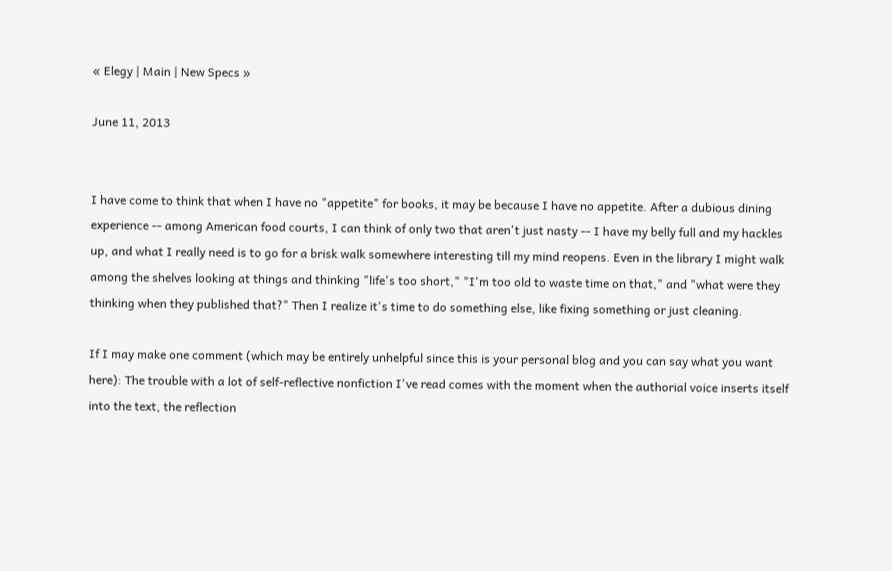« Elegy | Main | New Specs »

June 11, 2013


I have come to think that when I have no "appetite" for books, it may be because I have no appetite. After a dubious dining experience -- among American food courts, I can think of only two that aren't just nasty -- I have my belly full and my hackles up, and what I really need is to go for a brisk walk somewhere interesting till my mind reopens. Even in the library I might walk among the shelves looking at things and thinking "life's too short," "I'm too old to waste time on that," and "what were they thinking when they published that?" Then I realize it's time to do something else, like fixing something or just cleaning.

If I may make one comment (which may be entirely unhelpful since this is your personal blog and you can say what you want here): The trouble with a lot of self-reflective nonfiction I've read comes with the moment when the authorial voice inserts itself into the text, the reflection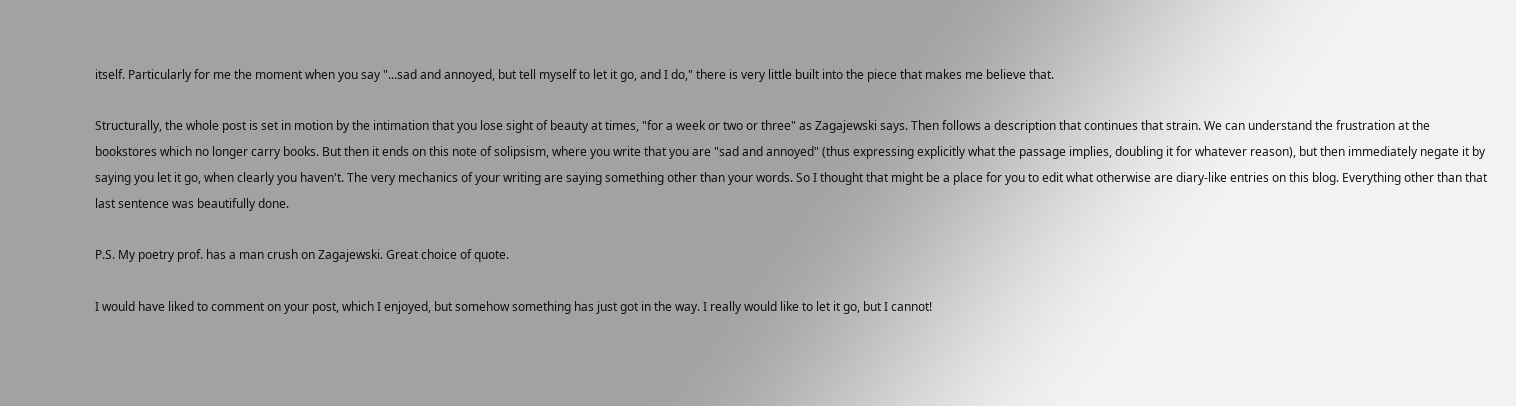itself. Particularly for me the moment when you say "...sad and annoyed, but tell myself to let it go, and I do," there is very little built into the piece that makes me believe that.

Structurally, the whole post is set in motion by the intimation that you lose sight of beauty at times, "for a week or two or three" as Zagajewski says. Then follows a description that continues that strain. We can understand the frustration at the bookstores which no longer carry books. But then it ends on this note of solipsism, where you write that you are "sad and annoyed" (thus expressing explicitly what the passage implies, doubling it for whatever reason), but then immediately negate it by saying you let it go, when clearly you haven't. The very mechanics of your writing are saying something other than your words. So I thought that might be a place for you to edit what otherwise are diary-like entries on this blog. Everything other than that last sentence was beautifully done.

P.S. My poetry prof. has a man crush on Zagajewski. Great choice of quote.

I would have liked to comment on your post, which I enjoyed, but somehow something has just got in the way. I really would like to let it go, but I cannot!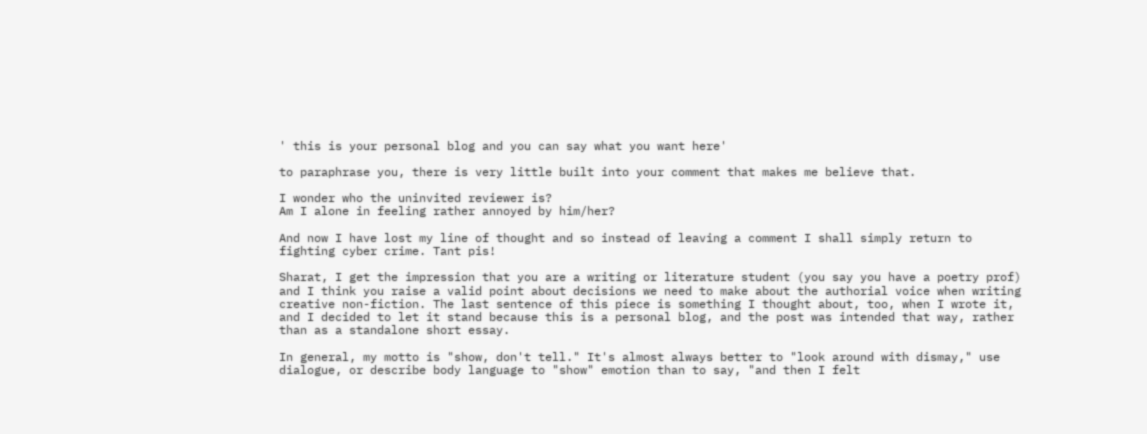' this is your personal blog and you can say what you want here'

to paraphrase you, there is very little built into your comment that makes me believe that.

I wonder who the uninvited reviewer is?
Am I alone in feeling rather annoyed by him/her?

And now I have lost my line of thought and so instead of leaving a comment I shall simply return to fighting cyber crime. Tant pis!

Sharat, I get the impression that you are a writing or literature student (you say you have a poetry prof) and I think you raise a valid point about decisions we need to make about the authorial voice when writing creative non-fiction. The last sentence of this piece is something I thought about, too, when I wrote it, and I decided to let it stand because this is a personal blog, and the post was intended that way, rather than as a standalone short essay.

In general, my motto is "show, don't tell." It's almost always better to "look around with dismay," use dialogue, or describe body language to "show" emotion than to say, "and then I felt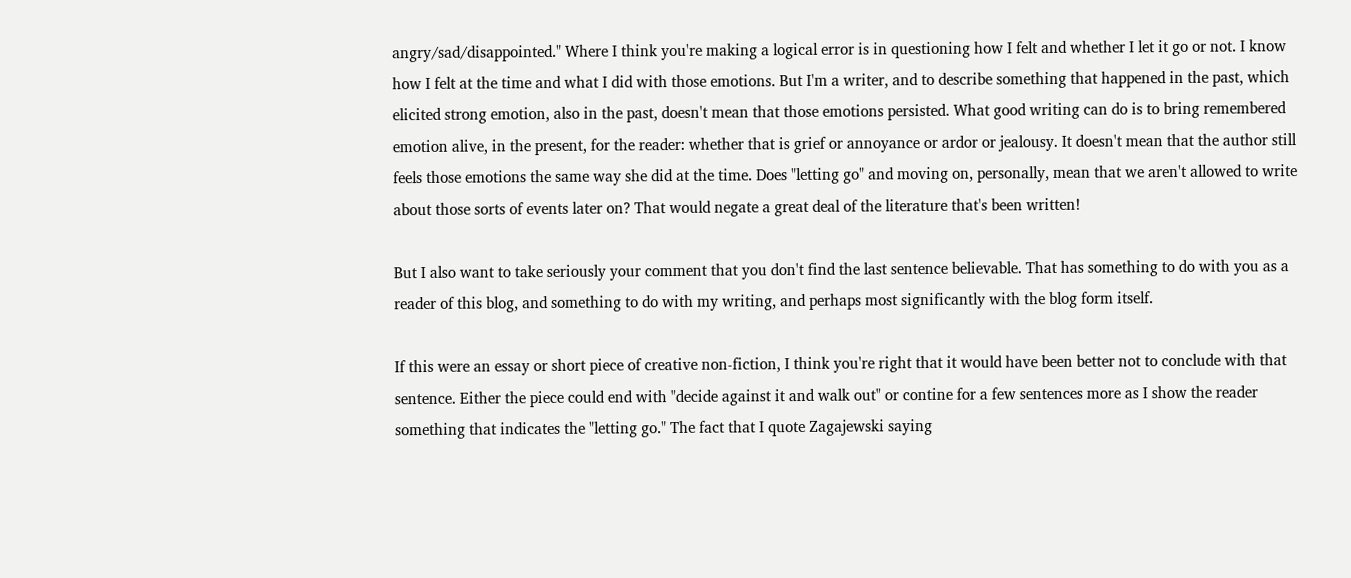angry/sad/disappointed." Where I think you're making a logical error is in questioning how I felt and whether I let it go or not. I know how I felt at the time and what I did with those emotions. But I'm a writer, and to describe something that happened in the past, which elicited strong emotion, also in the past, doesn't mean that those emotions persisted. What good writing can do is to bring remembered emotion alive, in the present, for the reader: whether that is grief or annoyance or ardor or jealousy. It doesn't mean that the author still feels those emotions the same way she did at the time. Does "letting go" and moving on, personally, mean that we aren't allowed to write about those sorts of events later on? That would negate a great deal of the literature that's been written!

But I also want to take seriously your comment that you don't find the last sentence believable. That has something to do with you as a reader of this blog, and something to do with my writing, and perhaps most significantly with the blog form itself.

If this were an essay or short piece of creative non-fiction, I think you're right that it would have been better not to conclude with that sentence. Either the piece could end with "decide against it and walk out" or contine for a few sentences more as I show the reader something that indicates the "letting go." The fact that I quote Zagajewski saying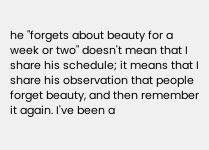he "forgets about beauty for a week or two" doesn't mean that I share his schedule; it means that I share his observation that people forget beauty, and then remember it again. I've been a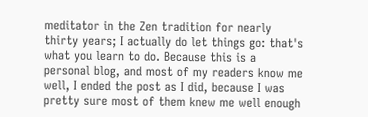meditator in the Zen tradition for nearly thirty years; I actually do let things go: that's what you learn to do. Because this is a personal blog, and most of my readers know me well, I ended the post as I did, because I was pretty sure most of them knew me well enough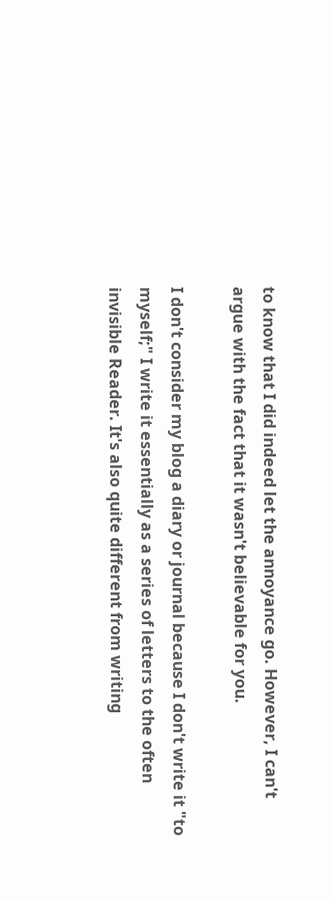to know that I did indeed let the annoyance go. However, I can't argue with the fact that it wasn't believable for you.

I don't consider my blog a diary or journal because I don't write it "to myself;" I write it essentially as a series of letters to the often invisible Reader. It's also quite different from writing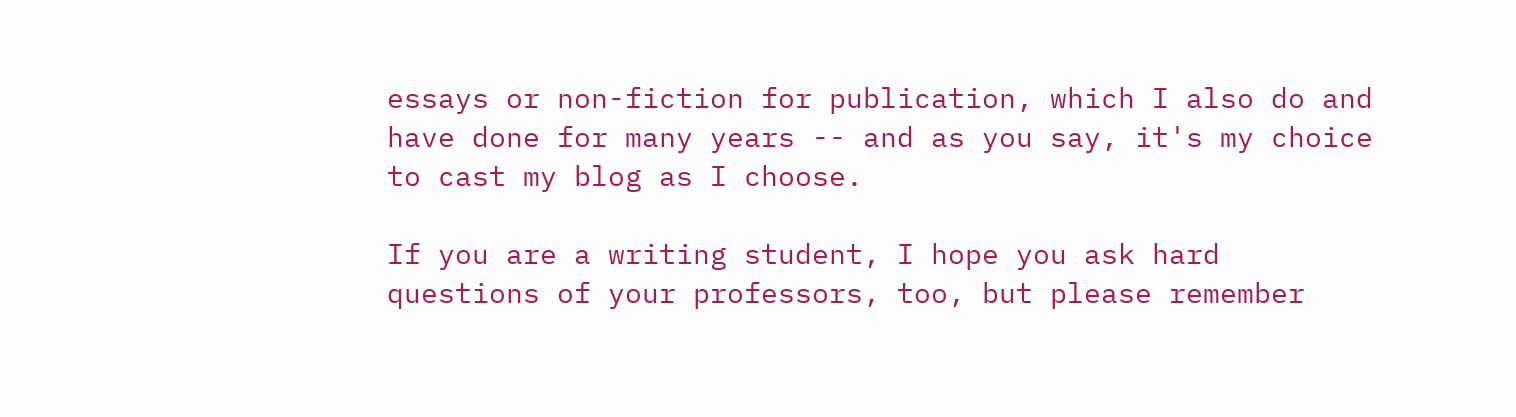essays or non-fiction for publication, which I also do and have done for many years -- and as you say, it's my choice to cast my blog as I choose.

If you are a writing student, I hope you ask hard questions of your professors, too, but please remember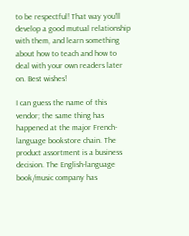to be respectful! That way you'll develop a good mutual relationship with them, and learn something about how to teach and how to deal with your own readers later on. Best wishes!

I can guess the name of this vendor; the same thing has happened at the major French-language bookstore chain. The product assortment is a business decision. The English-language book/music company has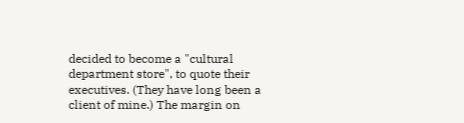decided to become a "cultural department store", to quote their executives. (They have long been a client of mine.) The margin on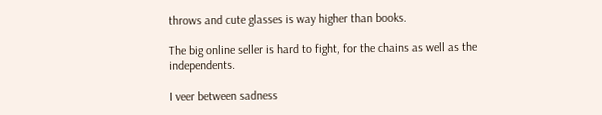throws and cute glasses is way higher than books.

The big online seller is hard to fight, for the chains as well as the independents.

I veer between sadness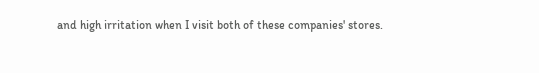and high irritation when I visit both of these companies' stores.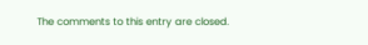The comments to this entry are closed.